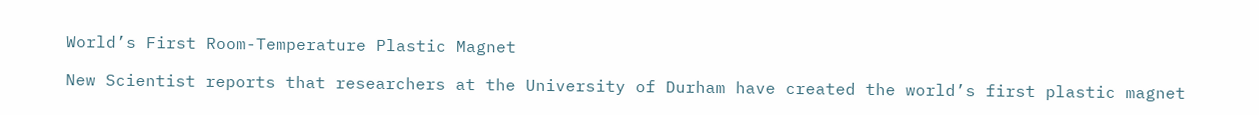World’s First Room-Temperature Plastic Magnet

New Scientist reports that researchers at the University of Durham have created the world’s first plastic magnet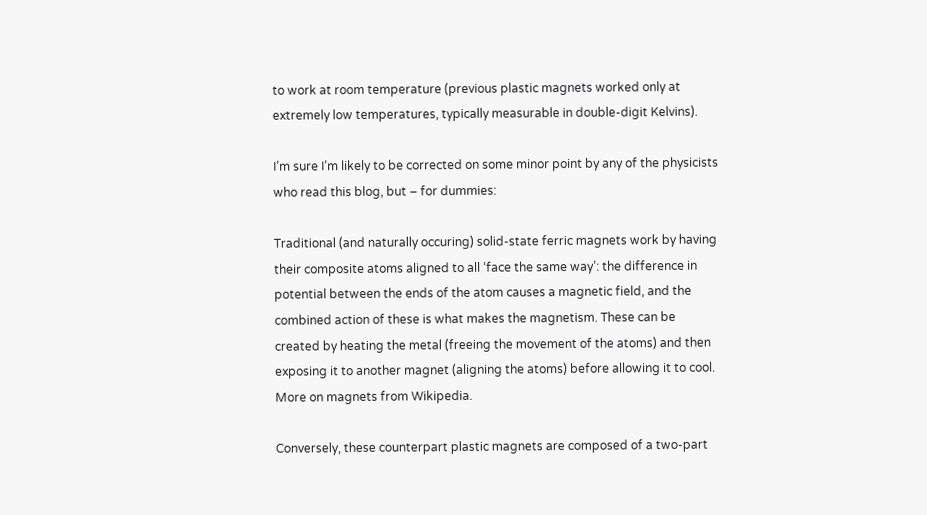to work at room temperature (previous plastic magnets worked only at extremely low temperatures, typically measurable in double-digit Kelvins).

I’m sure I’m likely to be corrected on some minor point by any of the physicists who read this blog, but – for dummies:

Traditional (and naturally occuring) solid-state ferric magnets work by having their composite atoms aligned to all ‘face the same way’: the difference in potential between the ends of the atom causes a magnetic field, and the combined action of these is what makes the magnetism. These can be created by heating the metal (freeing the movement of the atoms) and then exposing it to another magnet (aligning the atoms) before allowing it to cool. More on magnets from Wikipedia.

Conversely, these counterpart plastic magnets are composed of a two-part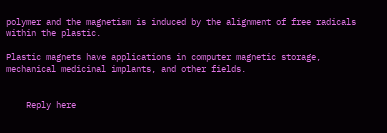polymer and the magnetism is induced by the alignment of free radicals within the plastic.

Plastic magnets have applications in computer magnetic storage, mechanical medicinal implants, and other fields.


    Reply here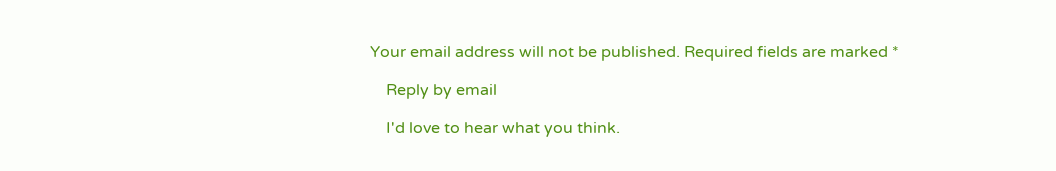Your email address will not be published. Required fields are marked *

    Reply by email

    I'd love to hear what you think.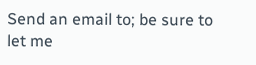Send an email to; be sure to let me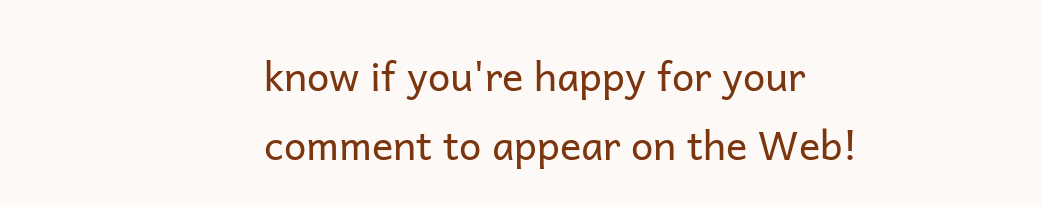know if you're happy for your comment to appear on the Web!